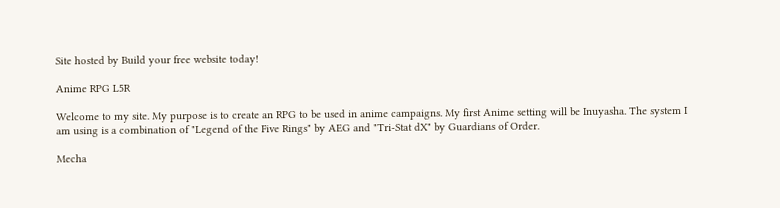Site hosted by Build your free website today!

Anime RPG L5R

Welcome to my site. My purpose is to create an RPG to be used in anime campaigns. My first Anime setting will be Inuyasha. The system I am using is a combination of "Legend of the Five Rings" by AEG and "Tri-Stat dX" by Guardians of Order.

Mecha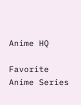Anime HQ

Favorite Anime Series